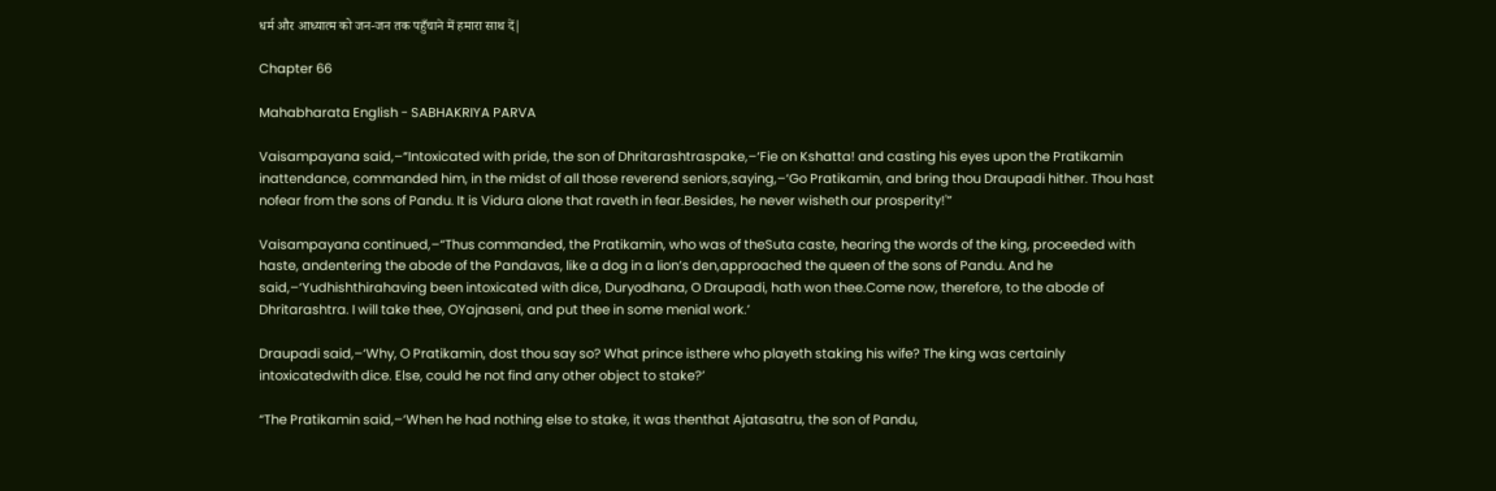धर्म और आध्यात्म को जन-जन तक पहुँचाने में हमारा साथ दें|

Chapter 66

Mahabharata English - SABHAKRIYA PARVA

Vaisampayana said,–“Intoxicated with pride, the son of Dhritarashtraspake,–‘Fie on Kshatta! and casting his eyes upon the Pratikamin inattendance, commanded him, in the midst of all those reverend seniors,saying,–‘Go Pratikamin, and bring thou Draupadi hither. Thou hast nofear from the sons of Pandu. It is Vidura alone that raveth in fear.Besides, he never wisheth our prosperity!'”

Vaisampayana continued,–“Thus commanded, the Pratikamin, who was of theSuta caste, hearing the words of the king, proceeded with haste, andentering the abode of the Pandavas, like a dog in a lion’s den,approached the queen of the sons of Pandu. And he said,–‘Yudhishthirahaving been intoxicated with dice, Duryodhana, O Draupadi, hath won thee.Come now, therefore, to the abode of Dhritarashtra. I will take thee, OYajnaseni, and put thee in some menial work.’

Draupadi said,–‘Why, O Pratikamin, dost thou say so? What prince isthere who playeth staking his wife? The king was certainly intoxicatedwith dice. Else, could he not find any other object to stake?’

“The Pratikamin said,–‘When he had nothing else to stake, it was thenthat Ajatasatru, the son of Pandu,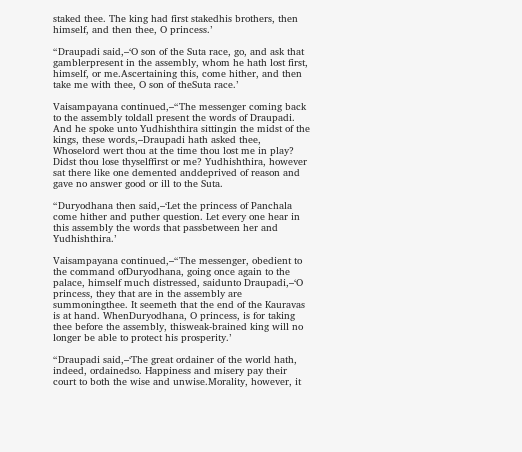staked thee. The king had first stakedhis brothers, then himself, and then thee, O princess.’

“Draupadi said,–‘O son of the Suta race, go, and ask that gamblerpresent in the assembly, whom he hath lost first, himself, or me.Ascertaining this, come hither, and then take me with thee, O son of theSuta race.’

Vaisampayana continued,–“The messenger coming back to the assembly toldall present the words of Draupadi. And he spoke unto Yudhishthira sittingin the midst of the kings, these words,–Draupadi hath asked thee, Whoselord wert thou at the time thou lost me in play? Didst thou lose thyselffirst or me? Yudhishthira, however sat there like one demented anddeprived of reason and gave no answer good or ill to the Suta.

“Duryodhana then said,–‘Let the princess of Panchala come hither and puther question. Let every one hear in this assembly the words that passbetween her and Yudhishthira.’

Vaisampayana continued,–“The messenger, obedient to the command ofDuryodhana, going once again to the palace, himself much distressed, saidunto Draupadi,–‘O princess, they that are in the assembly are summoningthee. It seemeth that the end of the Kauravas is at hand. WhenDuryodhana, O princess, is for taking thee before the assembly, thisweak-brained king will no longer be able to protect his prosperity.’

“Draupadi said,–‘The great ordainer of the world hath, indeed, ordainedso. Happiness and misery pay their court to both the wise and unwise.Morality, however, it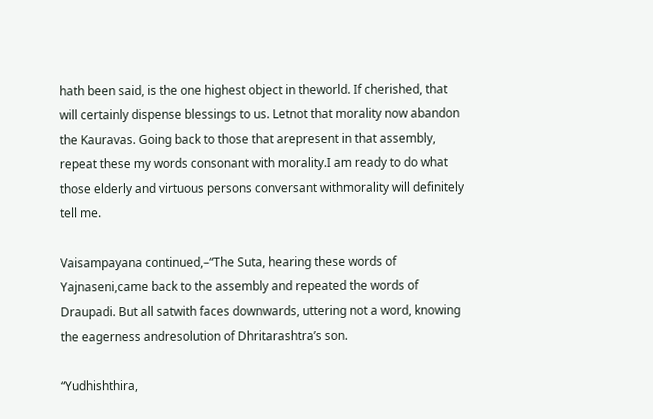hath been said, is the one highest object in theworld. If cherished, that will certainly dispense blessings to us. Letnot that morality now abandon the Kauravas. Going back to those that arepresent in that assembly, repeat these my words consonant with morality.I am ready to do what those elderly and virtuous persons conversant withmorality will definitely tell me.

Vaisampayana continued,–“The Suta, hearing these words of Yajnaseni,came back to the assembly and repeated the words of Draupadi. But all satwith faces downwards, uttering not a word, knowing the eagerness andresolution of Dhritarashtra’s son.

“Yudhishthira,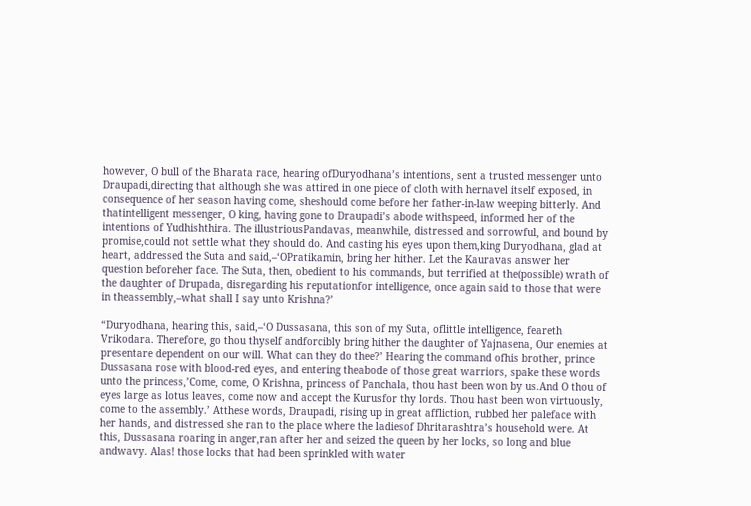however, O bull of the Bharata race, hearing ofDuryodhana’s intentions, sent a trusted messenger unto Draupadi,directing that although she was attired in one piece of cloth with hernavel itself exposed, in consequence of her season having come, sheshould come before her father-in-law weeping bitterly. And thatintelligent messenger, O king, having gone to Draupadi’s abode withspeed, informed her of the intentions of Yudhishthira. The illustriousPandavas, meanwhile, distressed and sorrowful, and bound by promise,could not settle what they should do. And casting his eyes upon them,king Duryodhana, glad at heart, addressed the Suta and said,–‘OPratikamin, bring her hither. Let the Kauravas answer her question beforeher face. The Suta, then, obedient to his commands, but terrified at the(possible) wrath of the daughter of Drupada, disregarding his reputationfor intelligence, once again said to those that were in theassembly,–what shall I say unto Krishna?’

“Duryodhana, hearing this, said,–‘O Dussasana, this son of my Suta, oflittle intelligence, feareth Vrikodara. Therefore, go thou thyself andforcibly bring hither the daughter of Yajnasena, Our enemies at presentare dependent on our will. What can they do thee?’ Hearing the command ofhis brother, prince Dussasana rose with blood-red eyes, and entering theabode of those great warriors, spake these words unto the princess,’Come, come, O Krishna, princess of Panchala, thou hast been won by us.And O thou of eyes large as lotus leaves, come now and accept the Kurusfor thy lords. Thou hast been won virtuously, come to the assembly.’ Atthese words, Draupadi, rising up in great affliction, rubbed her paleface with her hands, and distressed she ran to the place where the ladiesof Dhritarashtra’s household were. At this, Dussasana roaring in anger,ran after her and seized the queen by her locks, so long and blue andwavy. Alas! those locks that had been sprinkled with water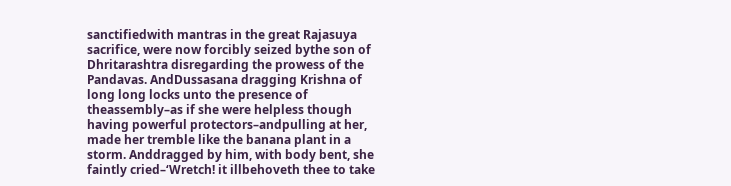sanctifiedwith mantras in the great Rajasuya sacrifice, were now forcibly seized bythe son of Dhritarashtra disregarding the prowess of the Pandavas. AndDussasana dragging Krishna of long long locks unto the presence of theassembly–as if she were helpless though having powerful protectors–andpulling at her, made her tremble like the banana plant in a storm. Anddragged by him, with body bent, she faintly cried–‘Wretch! it illbehoveth thee to take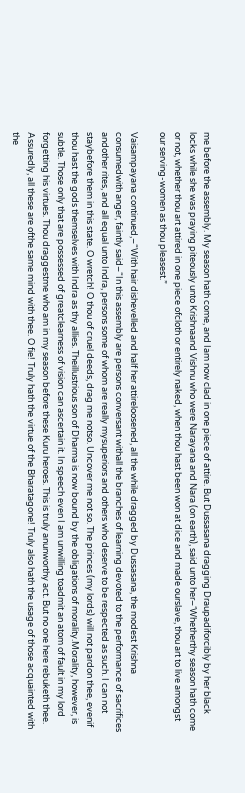me before the assembly. My season hath come, and Iam now clad in one piece of attire. But Dussasana dragging Draupadiforcibly by her black locks while she was praying piteously unto Krishnaand Vishnu who were Narayana and Nara (on earth), said unto her–‘Whetherthy season hath come or not, whether thou art attired in one piece ofcloth or entirely naked, when thou hast been won at dice and made ourslave, thou art to live amongst our serving-women as thou pleasest.”

Vaisampayana continued,–“With hair dishevelled and half her attireloosened, all the while dragged by Dussasana, the modest Krishna consumedwith anger, faintly said–“In this assembly are persons conversant withall the branches of learning devoted to the performance of sacrifices andother rites, and all equal unto Indra, persons some of whom are really mysuperiors and others who deserve to be respected as such. I can not staybefore them in this state. O wretch! O thou of cruel deeds, drag me notso. Uncover me not so. The princes (my lords) will not pardon thee, evenif thou hast the gods themselves with Indra as thy allies. Theillustrious son of Dharma is now bound by the obligations of morality.Morality, however, is subtle. Those only that are possessed of greatclearness of vision can ascertain it. In speech even I am unwilling toadmit an atom of fault in my lord forgetting his virtues. Thou draggestme who am in my season before these Kuru heroes. This is truly anunworthy act. But no one here rebuketh thee. Assuredly, all these are ofthe same mind with thee. O fie! Truly hath the virtue of the Bharatagone! Truly also hath the usage of those acquainted with the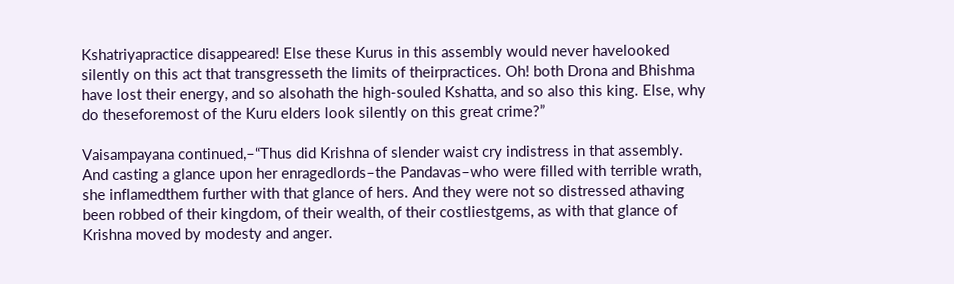Kshatriyapractice disappeared! Else these Kurus in this assembly would never havelooked silently on this act that transgresseth the limits of theirpractices. Oh! both Drona and Bhishma have lost their energy, and so alsohath the high-souled Kshatta, and so also this king. Else, why do theseforemost of the Kuru elders look silently on this great crime?”

Vaisampayana continued,–“Thus did Krishna of slender waist cry indistress in that assembly. And casting a glance upon her enragedlords–the Pandavas–who were filled with terrible wrath, she inflamedthem further with that glance of hers. And they were not so distressed athaving been robbed of their kingdom, of their wealth, of their costliestgems, as with that glance of Krishna moved by modesty and anger.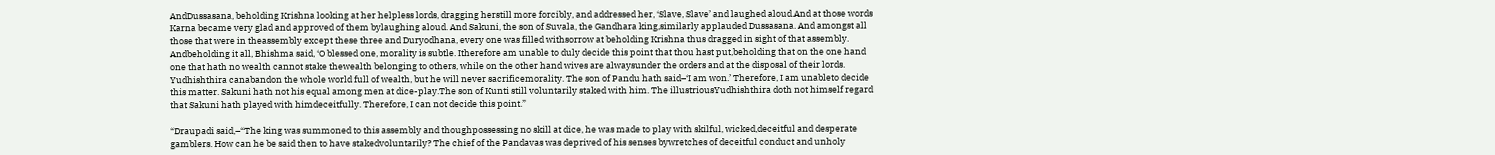AndDussasana, beholding Krishna looking at her helpless lords, dragging herstill more forcibly, and addressed her, ‘Slave, Slave’ and laughed aloud.And at those words Karna became very glad and approved of them bylaughing aloud. And Sakuni, the son of Suvala, the Gandhara king,similarly applauded Dussasana. And amongst all those that were in theassembly except these three and Duryodhana, every one was filled withsorrow at beholding Krishna thus dragged in sight of that assembly. Andbeholding it all, Bhishma said, ‘O blessed one, morality is subtle. Itherefore am unable to duly decide this point that thou hast put,beholding that on the one hand one that hath no wealth cannot stake thewealth belonging to others, while on the other hand wives are alwaysunder the orders and at the disposal of their lords. Yudhishthira canabandon the whole world full of wealth, but he will never sacrificemorality. The son of Pandu hath said–‘I am won.’ Therefore, I am unableto decide this matter. Sakuni hath not his equal among men at dice-play.The son of Kunti still voluntarily staked with him. The illustriousYudhishthira doth not himself regard that Sakuni hath played with himdeceitfully. Therefore, I can not decide this point.”

“Draupadi said,–“The king was summoned to this assembly and thoughpossessing no skill at dice, he was made to play with skilful, wicked,deceitful and desperate gamblers. How can he be said then to have stakedvoluntarily? The chief of the Pandavas was deprived of his senses bywretches of deceitful conduct and unholy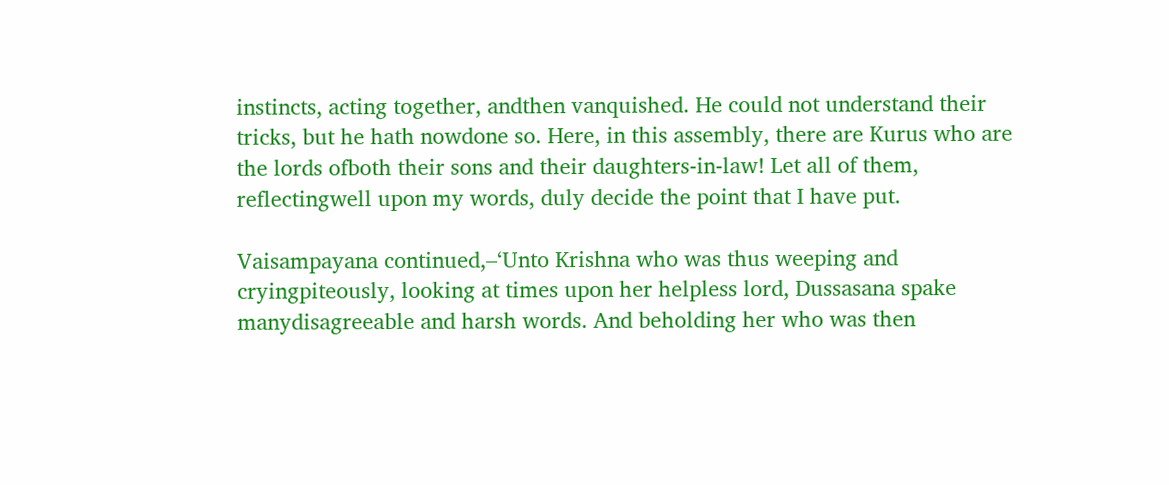instincts, acting together, andthen vanquished. He could not understand their tricks, but he hath nowdone so. Here, in this assembly, there are Kurus who are the lords ofboth their sons and their daughters-in-law! Let all of them, reflectingwell upon my words, duly decide the point that I have put.

Vaisampayana continued,–‘Unto Krishna who was thus weeping and cryingpiteously, looking at times upon her helpless lord, Dussasana spake manydisagreeable and harsh words. And beholding her who was then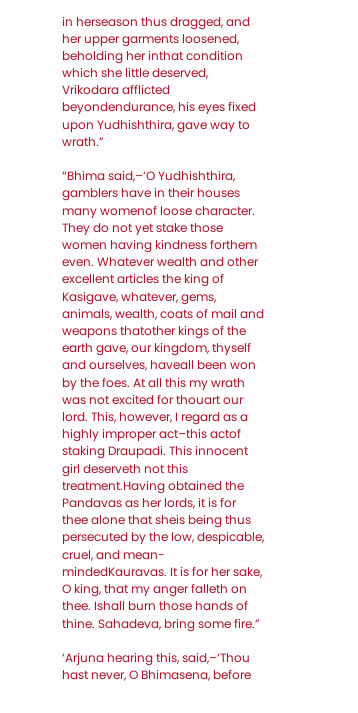in herseason thus dragged, and her upper garments loosened, beholding her inthat condition which she little deserved, Vrikodara afflicted beyondendurance, his eyes fixed upon Yudhishthira, gave way to wrath.”

“Bhima said,–‘O Yudhishthira, gamblers have in their houses many womenof loose character. They do not yet stake those women having kindness forthem even. Whatever wealth and other excellent articles the king of Kasigave, whatever, gems, animals, wealth, coats of mail and weapons thatother kings of the earth gave, our kingdom, thyself and ourselves, haveall been won by the foes. At all this my wrath was not excited for thouart our lord. This, however, I regard as a highly improper act–this actof staking Draupadi. This innocent girl deserveth not this treatment.Having obtained the Pandavas as her lords, it is for thee alone that sheis being thus persecuted by the low, despicable, cruel, and mean-mindedKauravas. It is for her sake, O king, that my anger falleth on thee. Ishall burn those hands of thine. Sahadeva, bring some fire.”

‘Arjuna hearing this, said,–‘Thou hast never, O Bhimasena, before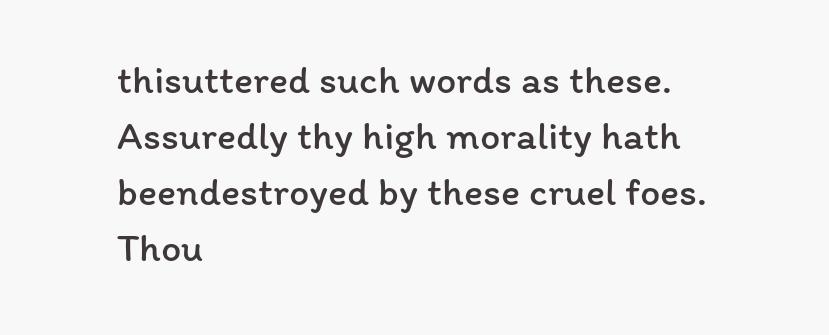thisuttered such words as these. Assuredly thy high morality hath beendestroyed by these cruel foes. Thou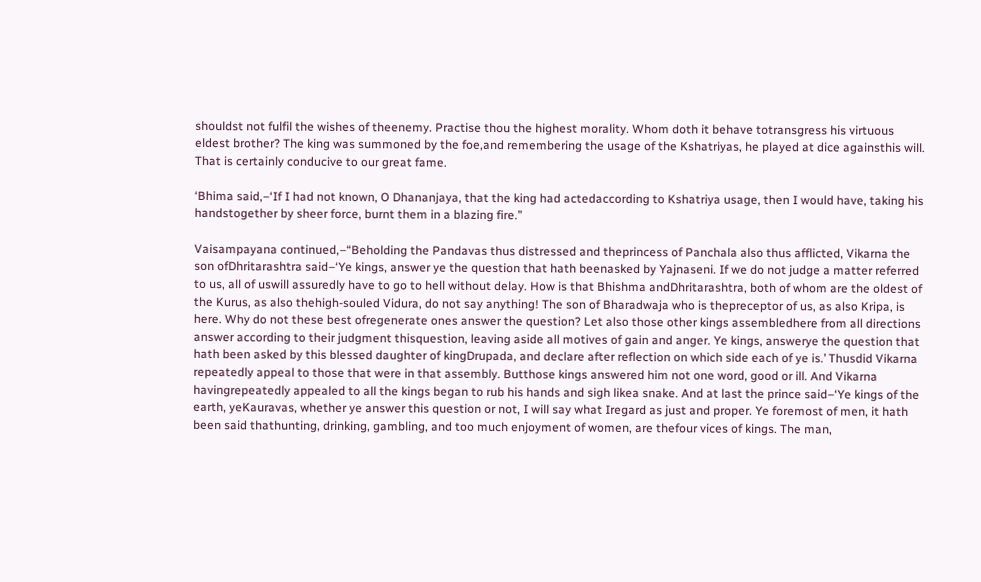shouldst not fulfil the wishes of theenemy. Practise thou the highest morality. Whom doth it behave totransgress his virtuous eldest brother? The king was summoned by the foe,and remembering the usage of the Kshatriyas, he played at dice againsthis will. That is certainly conducive to our great fame.

‘Bhima said,–‘If I had not known, O Dhananjaya, that the king had actedaccording to Kshatriya usage, then I would have, taking his handstogether by sheer force, burnt them in a blazing fire.”

Vaisampayana continued,–“Beholding the Pandavas thus distressed and theprincess of Panchala also thus afflicted, Vikarna the son ofDhritarashtra said–‘Ye kings, answer ye the question that hath beenasked by Yajnaseni. If we do not judge a matter referred to us, all of uswill assuredly have to go to hell without delay. How is that Bhishma andDhritarashtra, both of whom are the oldest of the Kurus, as also thehigh-souled Vidura, do not say anything! The son of Bharadwaja who is thepreceptor of us, as also Kripa, is here. Why do not these best ofregenerate ones answer the question? Let also those other kings assembledhere from all directions answer according to their judgment thisquestion, leaving aside all motives of gain and anger. Ye kings, answerye the question that hath been asked by this blessed daughter of kingDrupada, and declare after reflection on which side each of ye is.’ Thusdid Vikarna repeatedly appeal to those that were in that assembly. Butthose kings answered him not one word, good or ill. And Vikarna havingrepeatedly appealed to all the kings began to rub his hands and sigh likea snake. And at last the prince said–‘Ye kings of the earth, yeKauravas, whether ye answer this question or not, I will say what Iregard as just and proper. Ye foremost of men, it hath been said thathunting, drinking, gambling, and too much enjoyment of women, are thefour vices of kings. The man,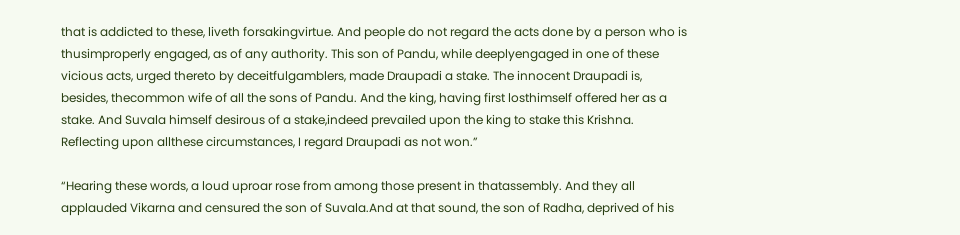that is addicted to these, liveth forsakingvirtue. And people do not regard the acts done by a person who is thusimproperly engaged, as of any authority. This son of Pandu, while deeplyengaged in one of these vicious acts, urged thereto by deceitfulgamblers, made Draupadi a stake. The innocent Draupadi is, besides, thecommon wife of all the sons of Pandu. And the king, having first losthimself offered her as a stake. And Suvala himself desirous of a stake,indeed prevailed upon the king to stake this Krishna. Reflecting upon allthese circumstances, I regard Draupadi as not won.”

“Hearing these words, a loud uproar rose from among those present in thatassembly. And they all applauded Vikarna and censured the son of Suvala.And at that sound, the son of Radha, deprived of his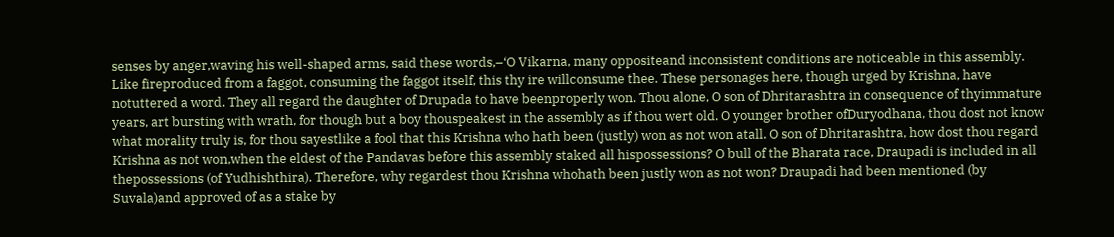senses by anger,waving his well-shaped arms, said these words,–‘O Vikarna, many oppositeand inconsistent conditions are noticeable in this assembly. Like fireproduced from a faggot, consuming the faggot itself, this thy ire willconsume thee. These personages here, though urged by Krishna, have notuttered a word. They all regard the daughter of Drupada to have beenproperly won. Thou alone, O son of Dhritarashtra in consequence of thyimmature years, art bursting with wrath, for though but a boy thouspeakest in the assembly as if thou wert old. O younger brother ofDuryodhana, thou dost not know what morality truly is, for thou sayestlike a fool that this Krishna who hath been (justly) won as not won atall. O son of Dhritarashtra, how dost thou regard Krishna as not won,when the eldest of the Pandavas before this assembly staked all hispossessions? O bull of the Bharata race, Draupadi is included in all thepossessions (of Yudhishthira). Therefore, why regardest thou Krishna whohath been justly won as not won? Draupadi had been mentioned (by Suvala)and approved of as a stake by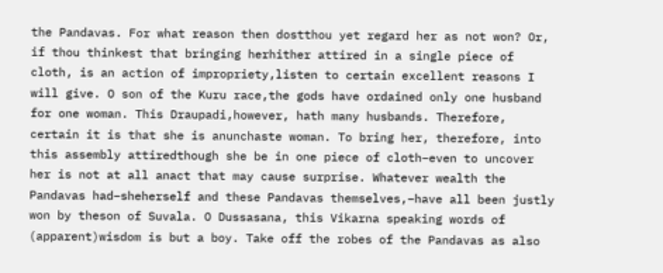the Pandavas. For what reason then dostthou yet regard her as not won? Or, if thou thinkest that bringing herhither attired in a single piece of cloth, is an action of impropriety,listen to certain excellent reasons I will give. O son of the Kuru race,the gods have ordained only one husband for one woman. This Draupadi,however, hath many husbands. Therefore, certain it is that she is anunchaste woman. To bring her, therefore, into this assembly attiredthough she be in one piece of cloth–even to uncover her is not at all anact that may cause surprise. Whatever wealth the Pandavas had–sheherself and these Pandavas themselves,–have all been justly won by theson of Suvala. O Dussasana, this Vikarna speaking words of (apparent)wisdom is but a boy. Take off the robes of the Pandavas as also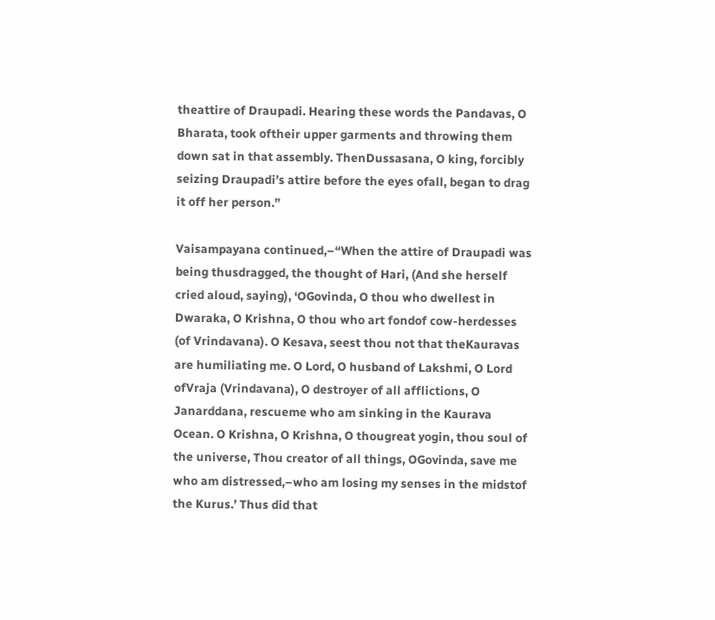theattire of Draupadi. Hearing these words the Pandavas, O Bharata, took oftheir upper garments and throwing them down sat in that assembly. ThenDussasana, O king, forcibly seizing Draupadi’s attire before the eyes ofall, began to drag it off her person.”

Vaisampayana continued,–“When the attire of Draupadi was being thusdragged, the thought of Hari, (And she herself cried aloud, saying), ‘OGovinda, O thou who dwellest in Dwaraka, O Krishna, O thou who art fondof cow-herdesses (of Vrindavana). O Kesava, seest thou not that theKauravas are humiliating me. O Lord, O husband of Lakshmi, O Lord ofVraja (Vrindavana), O destroyer of all afflictions, O Janarddana, rescueme who am sinking in the Kaurava Ocean. O Krishna, O Krishna, O thougreat yogin, thou soul of the universe, Thou creator of all things, OGovinda, save me who am distressed,–who am losing my senses in the midstof the Kurus.’ Thus did that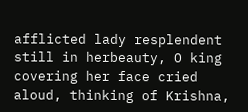afflicted lady resplendent still in herbeauty, O king covering her face cried aloud, thinking of Krishna,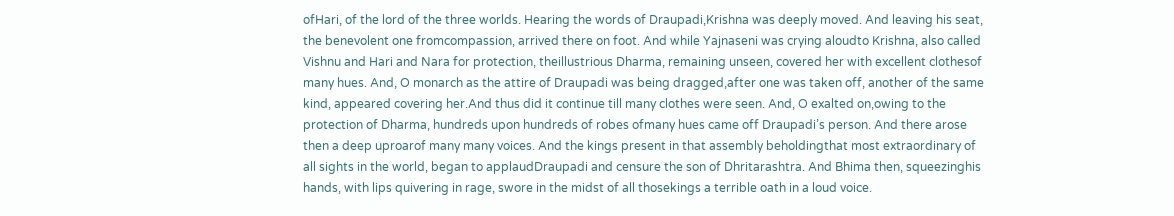ofHari, of the lord of the three worlds. Hearing the words of Draupadi,Krishna was deeply moved. And leaving his seat, the benevolent one fromcompassion, arrived there on foot. And while Yajnaseni was crying aloudto Krishna, also called Vishnu and Hari and Nara for protection, theillustrious Dharma, remaining unseen, covered her with excellent clothesof many hues. And, O monarch as the attire of Draupadi was being dragged,after one was taken off, another of the same kind, appeared covering her.And thus did it continue till many clothes were seen. And, O exalted on,owing to the protection of Dharma, hundreds upon hundreds of robes ofmany hues came off Draupadi’s person. And there arose then a deep uproarof many many voices. And the kings present in that assembly beholdingthat most extraordinary of all sights in the world, began to applaudDraupadi and censure the son of Dhritarashtra. And Bhima then, squeezinghis hands, with lips quivering in rage, swore in the midst of all thosekings a terrible oath in a loud voice.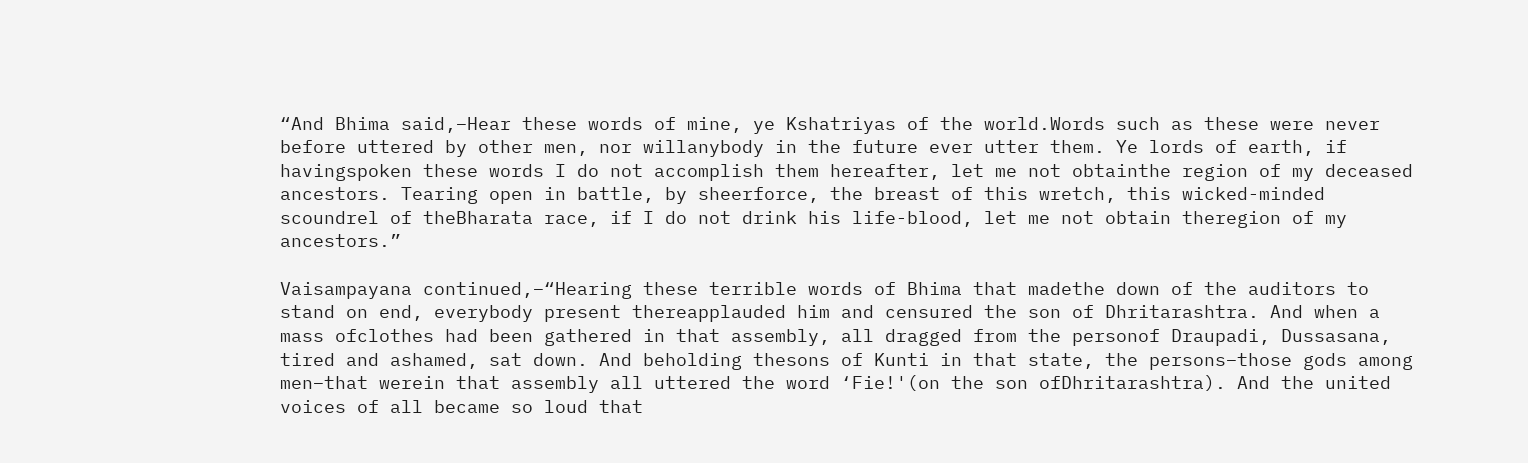“And Bhima said,–Hear these words of mine, ye Kshatriyas of the world.Words such as these were never before uttered by other men, nor willanybody in the future ever utter them. Ye lords of earth, if havingspoken these words I do not accomplish them hereafter, let me not obtainthe region of my deceased ancestors. Tearing open in battle, by sheerforce, the breast of this wretch, this wicked-minded scoundrel of theBharata race, if I do not drink his life-blood, let me not obtain theregion of my ancestors.”

Vaisampayana continued,–“Hearing these terrible words of Bhima that madethe down of the auditors to stand on end, everybody present thereapplauded him and censured the son of Dhritarashtra. And when a mass ofclothes had been gathered in that assembly, all dragged from the personof Draupadi, Dussasana, tired and ashamed, sat down. And beholding thesons of Kunti in that state, the persons–those gods among men–that werein that assembly all uttered the word ‘Fie!'(on the son ofDhritarashtra). And the united voices of all became so loud that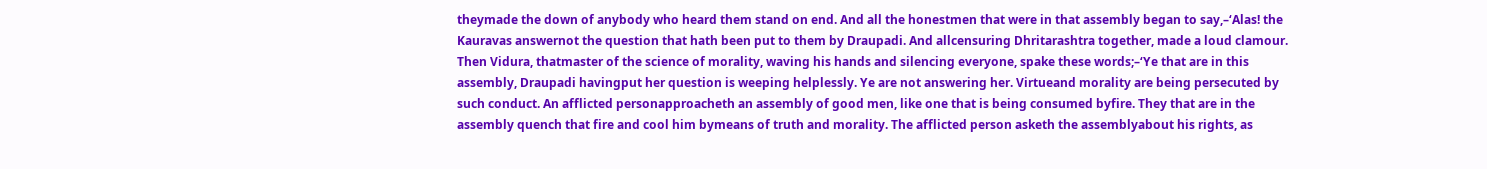theymade the down of anybody who heard them stand on end. And all the honestmen that were in that assembly began to say,–‘Alas! the Kauravas answernot the question that hath been put to them by Draupadi. And allcensuring Dhritarashtra together, made a loud clamour. Then Vidura, thatmaster of the science of morality, waving his hands and silencing everyone, spake these words;–‘Ye that are in this assembly, Draupadi havingput her question is weeping helplessly. Ye are not answering her. Virtueand morality are being persecuted by such conduct. An afflicted personapproacheth an assembly of good men, like one that is being consumed byfire. They that are in the assembly quench that fire and cool him bymeans of truth and morality. The afflicted person asketh the assemblyabout his rights, as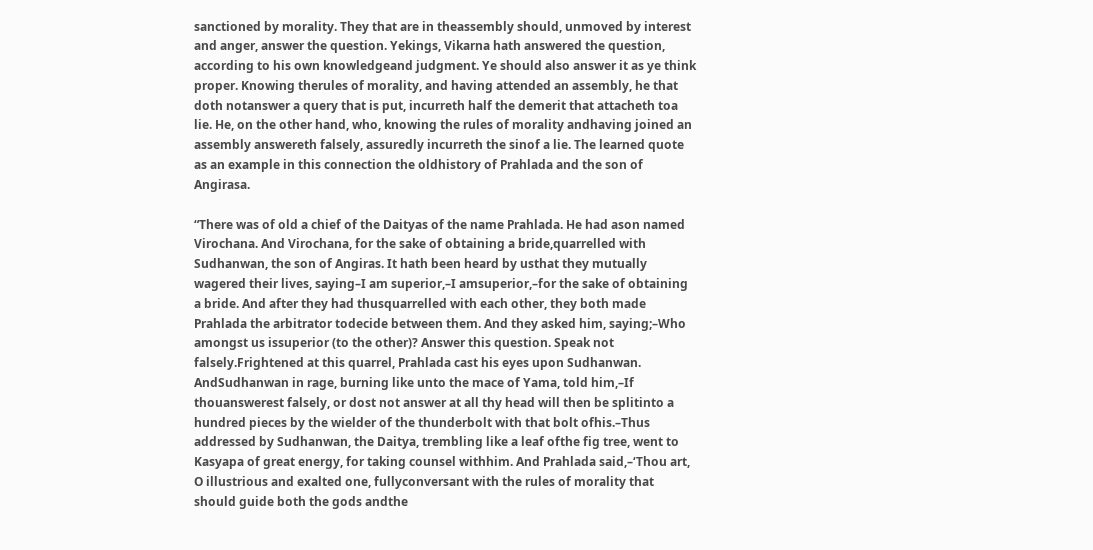sanctioned by morality. They that are in theassembly should, unmoved by interest and anger, answer the question. Yekings, Vikarna hath answered the question, according to his own knowledgeand judgment. Ye should also answer it as ye think proper. Knowing therules of morality, and having attended an assembly, he that doth notanswer a query that is put, incurreth half the demerit that attacheth toa lie. He, on the other hand, who, knowing the rules of morality andhaving joined an assembly answereth falsely, assuredly incurreth the sinof a lie. The learned quote as an example in this connection the oldhistory of Prahlada and the son of Angirasa.

“There was of old a chief of the Daityas of the name Prahlada. He had ason named Virochana. And Virochana, for the sake of obtaining a bride,quarrelled with Sudhanwan, the son of Angiras. It hath been heard by usthat they mutually wagered their lives, saying–I am superior,–I amsuperior,–for the sake of obtaining a bride. And after they had thusquarrelled with each other, they both made Prahlada the arbitrator todecide between them. And they asked him, saying;–Who amongst us issuperior (to the other)? Answer this question. Speak not falsely.Frightened at this quarrel, Prahlada cast his eyes upon Sudhanwan. AndSudhanwan in rage, burning like unto the mace of Yama, told him,–If thouanswerest falsely, or dost not answer at all thy head will then be splitinto a hundred pieces by the wielder of the thunderbolt with that bolt ofhis.–Thus addressed by Sudhanwan, the Daitya, trembling like a leaf ofthe fig tree, went to Kasyapa of great energy, for taking counsel withhim. And Prahlada said,–‘Thou art, O illustrious and exalted one, fullyconversant with the rules of morality that should guide both the gods andthe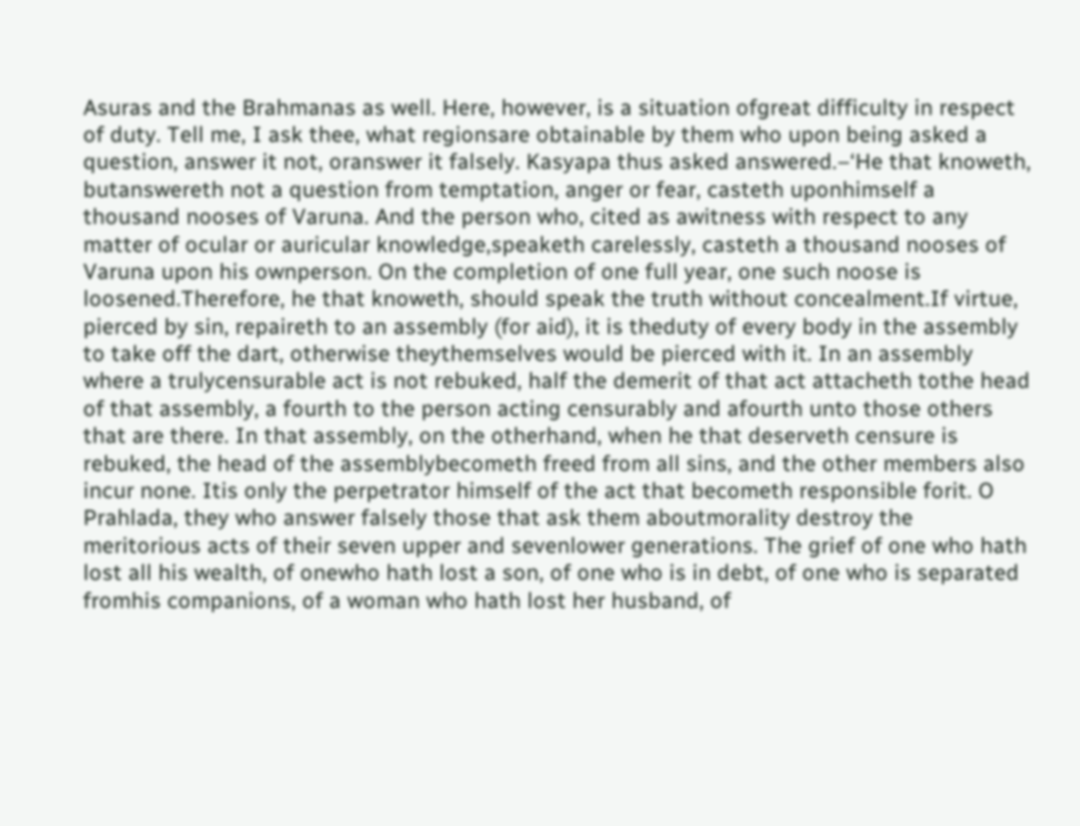Asuras and the Brahmanas as well. Here, however, is a situation ofgreat difficulty in respect of duty. Tell me, I ask thee, what regionsare obtainable by them who upon being asked a question, answer it not, oranswer it falsely. Kasyapa thus asked answered.–‘He that knoweth, butanswereth not a question from temptation, anger or fear, casteth uponhimself a thousand nooses of Varuna. And the person who, cited as awitness with respect to any matter of ocular or auricular knowledge,speaketh carelessly, casteth a thousand nooses of Varuna upon his ownperson. On the completion of one full year, one such noose is loosened.Therefore, he that knoweth, should speak the truth without concealment.If virtue, pierced by sin, repaireth to an assembly (for aid), it is theduty of every body in the assembly to take off the dart, otherwise theythemselves would be pierced with it. In an assembly where a trulycensurable act is not rebuked, half the demerit of that act attacheth tothe head of that assembly, a fourth to the person acting censurably and afourth unto those others that are there. In that assembly, on the otherhand, when he that deserveth censure is rebuked, the head of the assemblybecometh freed from all sins, and the other members also incur none. Itis only the perpetrator himself of the act that becometh responsible forit. O Prahlada, they who answer falsely those that ask them aboutmorality destroy the meritorious acts of their seven upper and sevenlower generations. The grief of one who hath lost all his wealth, of onewho hath lost a son, of one who is in debt, of one who is separated fromhis companions, of a woman who hath lost her husband, of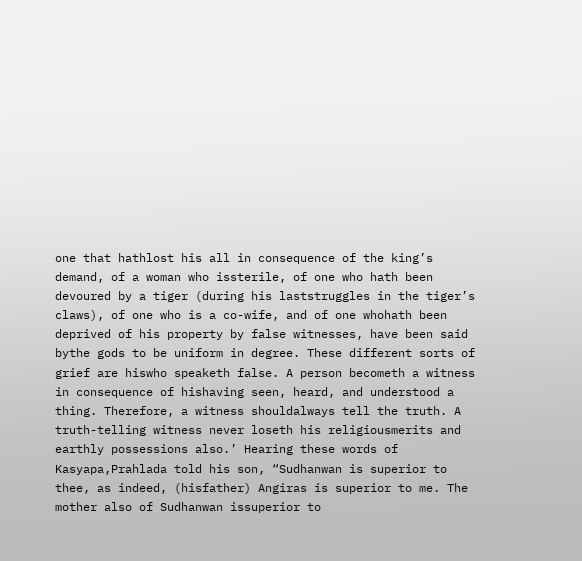one that hathlost his all in consequence of the king’s demand, of a woman who issterile, of one who hath been devoured by a tiger (during his laststruggles in the tiger’s claws), of one who is a co-wife, and of one whohath been deprived of his property by false witnesses, have been said bythe gods to be uniform in degree. These different sorts of grief are hiswho speaketh false. A person becometh a witness in consequence of hishaving seen, heard, and understood a thing. Therefore, a witness shouldalways tell the truth. A truth-telling witness never loseth his religiousmerits and earthly possessions also.’ Hearing these words of Kasyapa,Prahlada told his son, “Sudhanwan is superior to thee, as indeed, (hisfather) Angiras is superior to me. The mother also of Sudhanwan issuperior to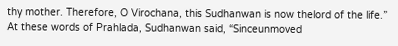thy mother. Therefore, O Virochana, this Sudhanwan is now thelord of the life.” At these words of Prahlada, Sudhanwan said, “Sinceunmoved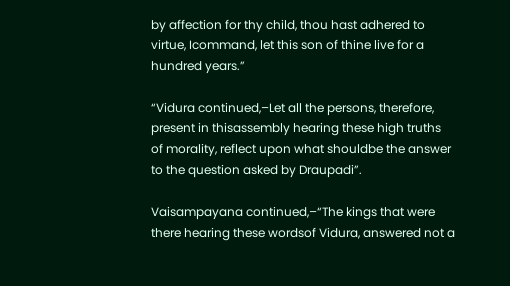by affection for thy child, thou hast adhered to virtue, Icommand, let this son of thine live for a hundred years.”

“Vidura continued,–Let all the persons, therefore, present in thisassembly hearing these high truths of morality, reflect upon what shouldbe the answer to the question asked by Draupadi”.

Vaisampayana continued,–“The kings that were there hearing these wordsof Vidura, answered not a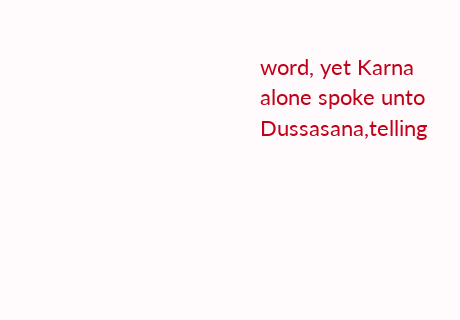word, yet Karna alone spoke unto Dussasana,telling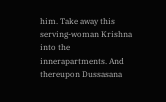him. Take away this serving-woman Krishna into the innerapartments. And thereupon Dussasana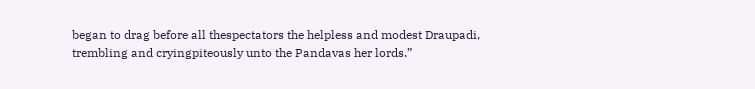began to drag before all thespectators the helpless and modest Draupadi, trembling and cryingpiteously unto the Pandavas her lords.”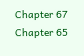Chapter 67
Chapter 65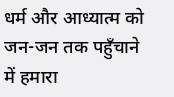धर्म और आध्यात्म को जन-जन तक पहुँचाने में हमारा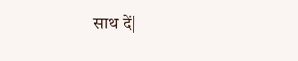साथ दें|